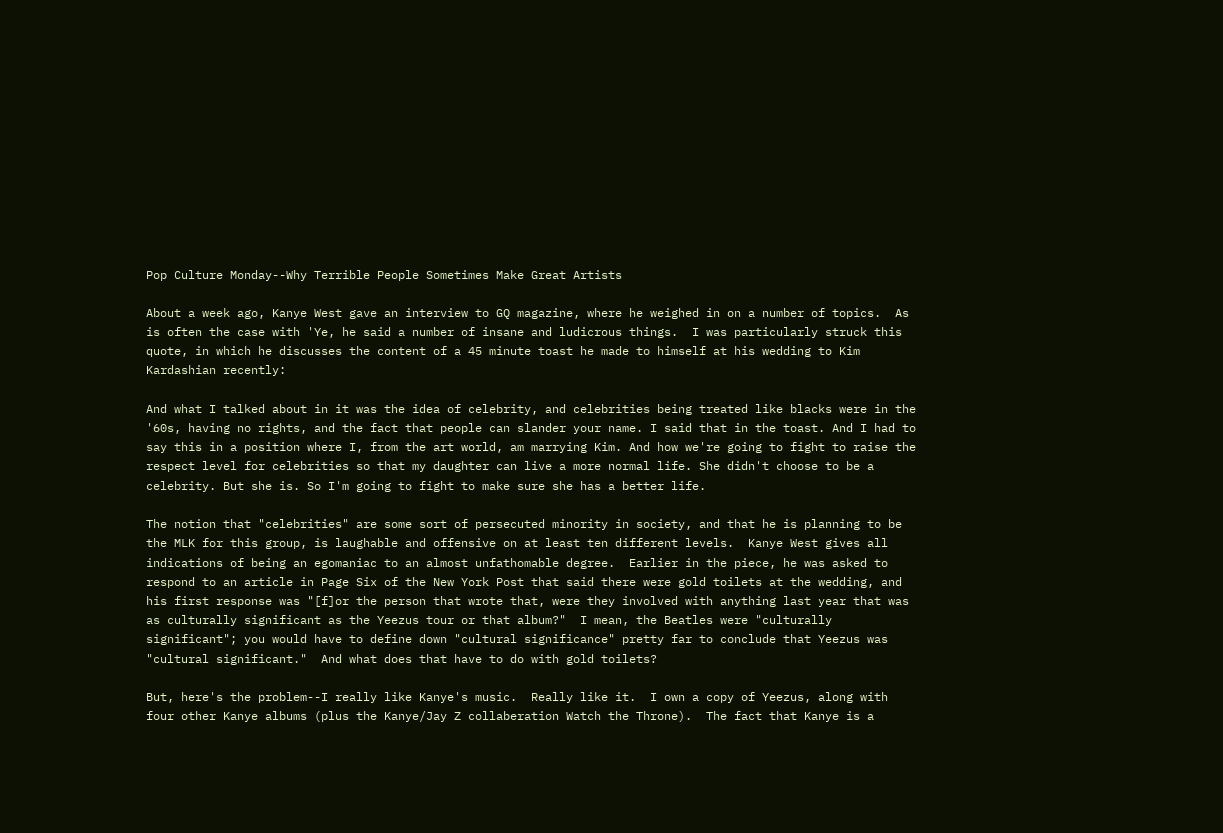Pop Culture Monday--Why Terrible People Sometimes Make Great Artists

About a week ago, Kanye West gave an interview to GQ magazine, where he weighed in on a number of topics.  As is often the case with 'Ye, he said a number of insane and ludicrous things.  I was particularly struck this quote, in which he discusses the content of a 45 minute toast he made to himself at his wedding to Kim Kardashian recently:

And what I talked about in it was the idea of celebrity, and celebrities being treated like blacks were in the '60s, having no rights, and the fact that people can slander your name. I said that in the toast. And I had to say this in a position where I, from the art world, am marrying Kim. And how we're going to fight to raise the respect level for celebrities so that my daughter can live a more normal life. She didn't choose to be a celebrity. But she is. So I'm going to fight to make sure she has a better life.

The notion that "celebrities" are some sort of persecuted minority in society, and that he is planning to be the MLK for this group, is laughable and offensive on at least ten different levels.  Kanye West gives all indications of being an egomaniac to an almost unfathomable degree.  Earlier in the piece, he was asked to respond to an article in Page Six of the New York Post that said there were gold toilets at the wedding, and his first response was "[f]or the person that wrote that, were they involved with anything last year that was as culturally significant as the Yeezus tour or that album?"  I mean, the Beatles were "culturally significant"; you would have to define down "cultural significance" pretty far to conclude that Yeezus was "cultural significant."  And what does that have to do with gold toilets?

But, here's the problem--I really like Kanye's music.  Really like it.  I own a copy of Yeezus, along with four other Kanye albums (plus the Kanye/Jay Z collaberation Watch the Throne).  The fact that Kanye is a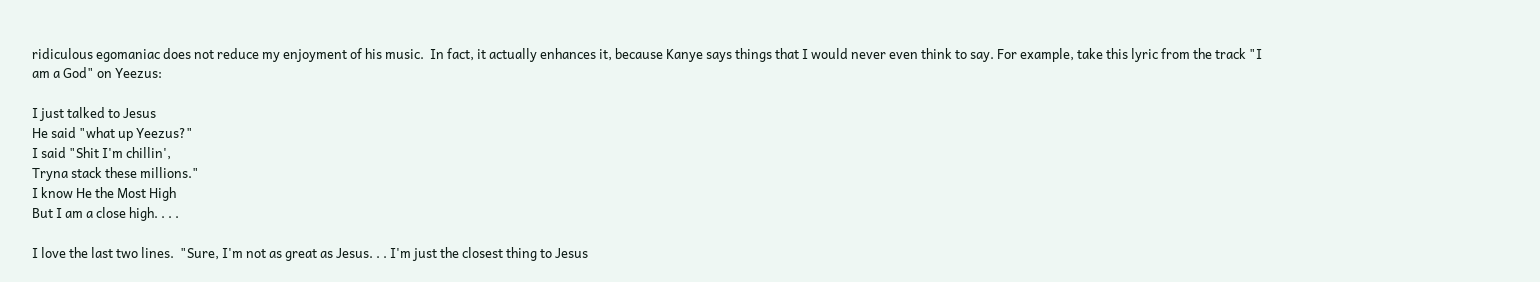ridiculous egomaniac does not reduce my enjoyment of his music.  In fact, it actually enhances it, because Kanye says things that I would never even think to say. For example, take this lyric from the track "I am a God" on Yeezus:

I just talked to Jesus
He said "what up Yeezus?"
I said "Shit I'm chillin',
Tryna stack these millions."
I know He the Most High
But I am a close high. . . .

I love the last two lines.  "Sure, I'm not as great as Jesus. . . I'm just the closest thing to Jesus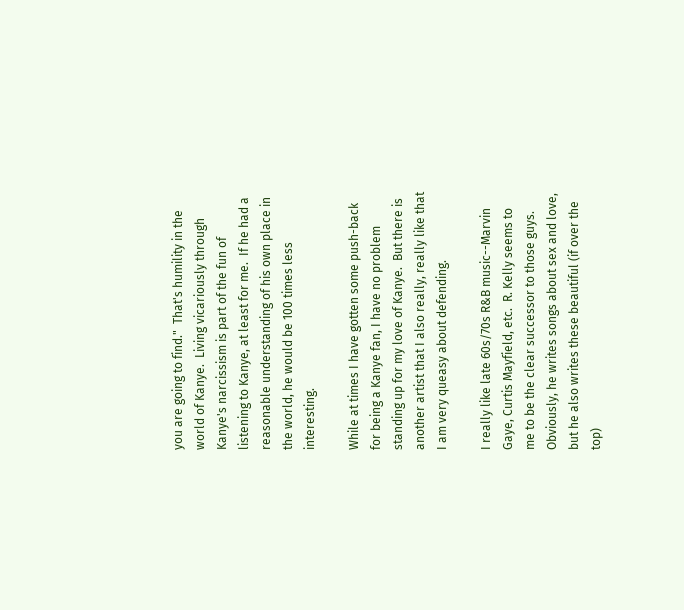you are going to find."  That's humility in the world of Kanye.  Living vicariously through Kanye's narcissism is part of the fun of listening to Kanye, at least for me.  If he had a reasonable understanding of his own place in the world, he would be 100 times less interesting.

While at times I have gotten some push-back for being a Kanye fan, I have no problem standing up for my love of Kanye.  But there is another artist that I also really, really like that I am very queasy about defending.

I really like late 60s/70s R&B music--Marvin Gaye, Curtis Mayfield, etc.  R. Kelly seems to me to be the clear successor to those guys.  Obviously, he writes songs about sex and love, but he also writes these beautiful (if over the top)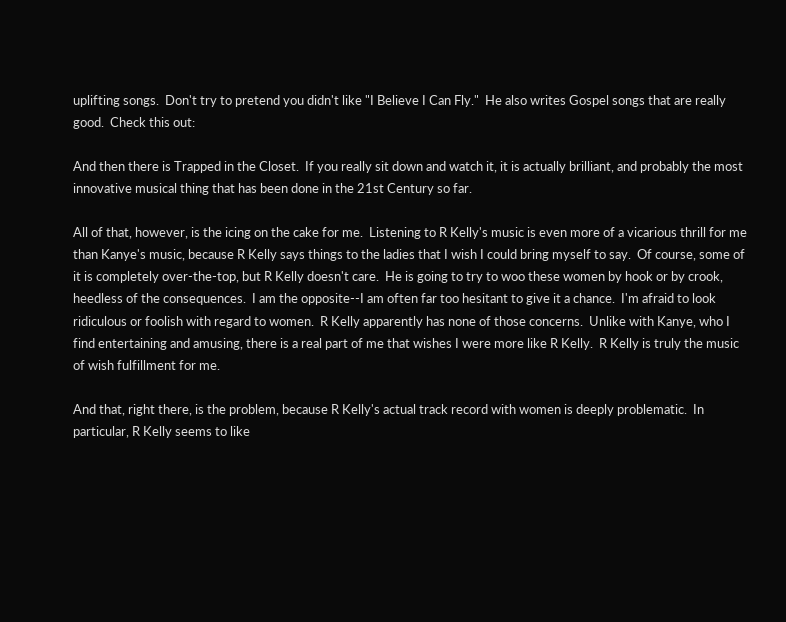uplifting songs.  Don't try to pretend you didn't like "I Believe I Can Fly."  He also writes Gospel songs that are really good.  Check this out:

And then there is Trapped in the Closet.  If you really sit down and watch it, it is actually brilliant, and probably the most innovative musical thing that has been done in the 21st Century so far.

All of that, however, is the icing on the cake for me.  Listening to R Kelly's music is even more of a vicarious thrill for me than Kanye's music, because R Kelly says things to the ladies that I wish I could bring myself to say.  Of course, some of it is completely over-the-top, but R Kelly doesn't care.  He is going to try to woo these women by hook or by crook, heedless of the consequences.  I am the opposite--I am often far too hesitant to give it a chance.  I'm afraid to look ridiculous or foolish with regard to women.  R Kelly apparently has none of those concerns.  Unlike with Kanye, who I find entertaining and amusing, there is a real part of me that wishes I were more like R Kelly.  R Kelly is truly the music of wish fulfillment for me.

And that, right there, is the problem, because R Kelly's actual track record with women is deeply problematic.  In particular, R Kelly seems to like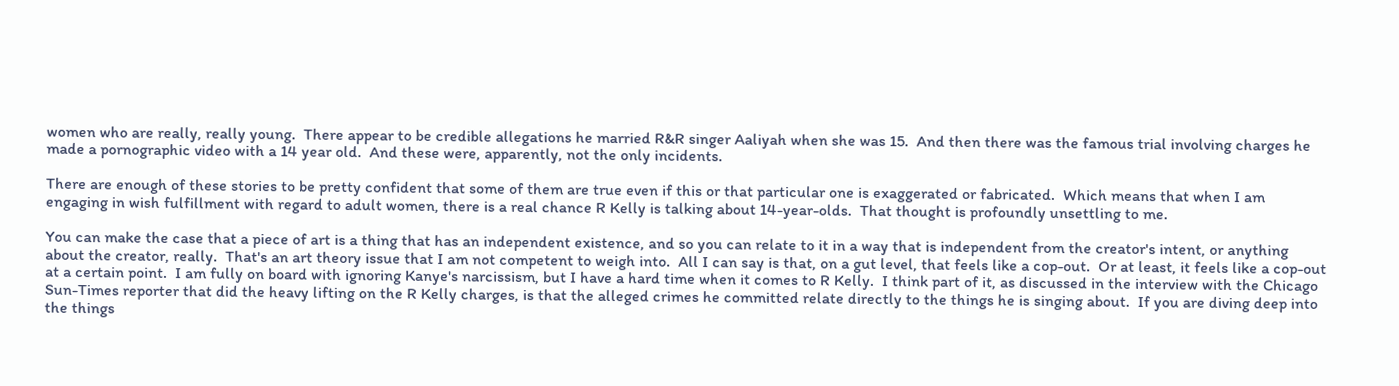women who are really, really young.  There appear to be credible allegations he married R&R singer Aaliyah when she was 15.  And then there was the famous trial involving charges he made a pornographic video with a 14 year old.  And these were, apparently, not the only incidents.

There are enough of these stories to be pretty confident that some of them are true even if this or that particular one is exaggerated or fabricated.  Which means that when I am engaging in wish fulfillment with regard to adult women, there is a real chance R Kelly is talking about 14-year-olds.  That thought is profoundly unsettling to me.

You can make the case that a piece of art is a thing that has an independent existence, and so you can relate to it in a way that is independent from the creator's intent, or anything about the creator, really.  That's an art theory issue that I am not competent to weigh into.  All I can say is that, on a gut level, that feels like a cop-out.  Or at least, it feels like a cop-out at a certain point.  I am fully on board with ignoring Kanye's narcissism, but I have a hard time when it comes to R Kelly.  I think part of it, as discussed in the interview with the Chicago Sun-Times reporter that did the heavy lifting on the R Kelly charges, is that the alleged crimes he committed relate directly to the things he is singing about.  If you are diving deep into the things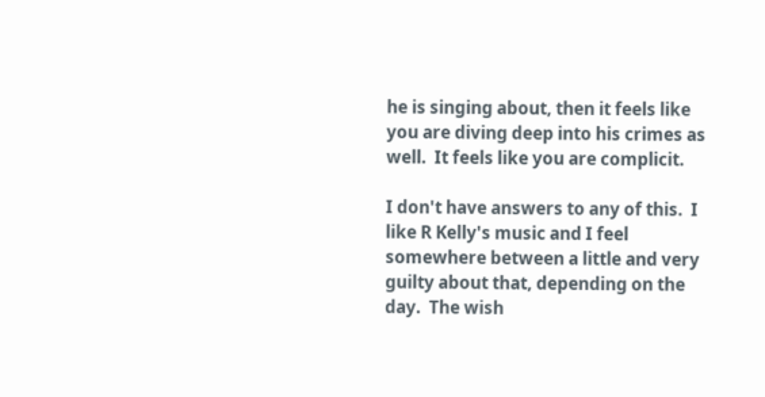he is singing about, then it feels like you are diving deep into his crimes as well.  It feels like you are complicit.

I don't have answers to any of this.  I like R Kelly's music and I feel somewhere between a little and very guilty about that, depending on the day.  The wish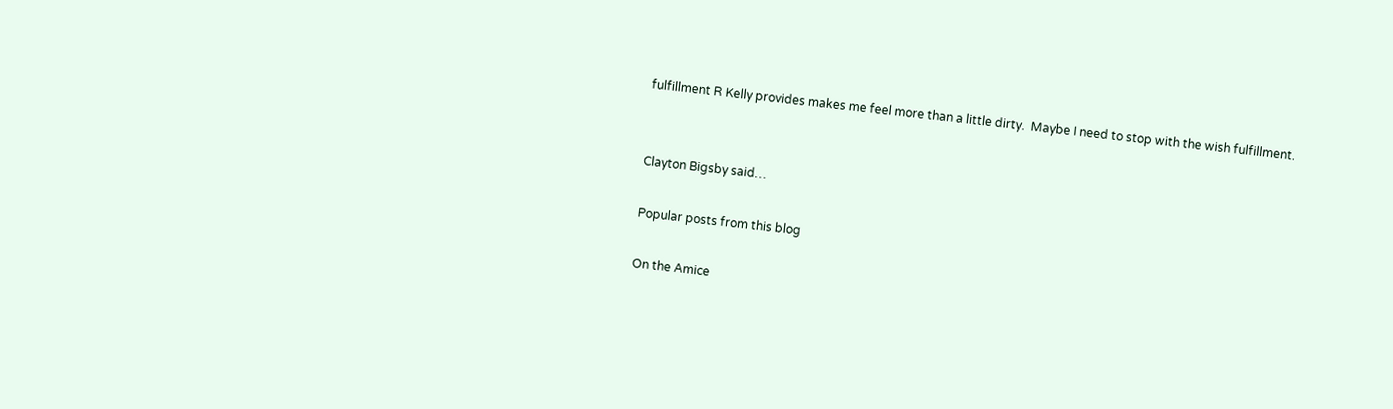fulfillment R Kelly provides makes me feel more than a little dirty.  Maybe I need to stop with the wish fulfillment.


Clayton Bigsby said…

Popular posts from this blog

On the Amice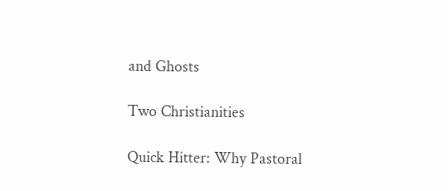and Ghosts

Two Christianities

Quick Hitter: Why Pastoral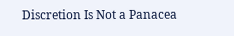Discretion Is Not a Panacea